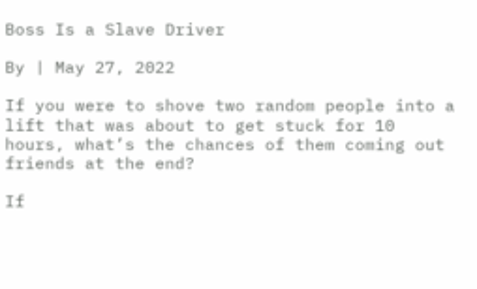Boss Is a Slave Driver

By | May 27, 2022

If you were to shove two random people into a lift that was about to get stuck for 10 hours, what’s the chances of them coming out friends at the end?

If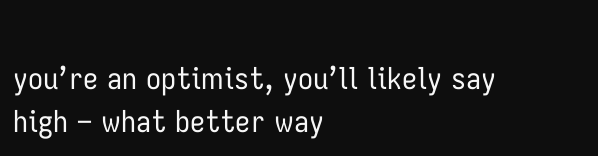you’re an optimist, you’ll likely say high – what better way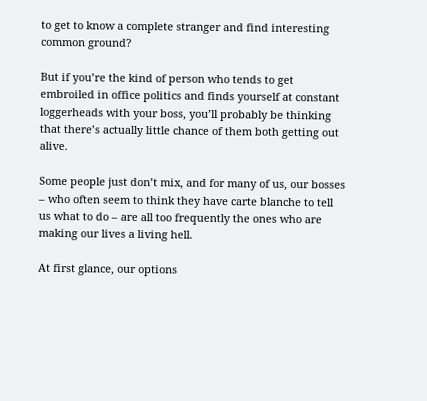to get to know a complete stranger and find interesting common ground?

But if you’re the kind of person who tends to get embroiled in office politics and finds yourself at constant loggerheads with your boss, you’ll probably be thinking that there’s actually little chance of them both getting out alive.

Some people just don’t mix, and for many of us, our bosses – who often seem to think they have carte blanche to tell us what to do – are all too frequently the ones who are making our lives a living hell.

At first glance, our options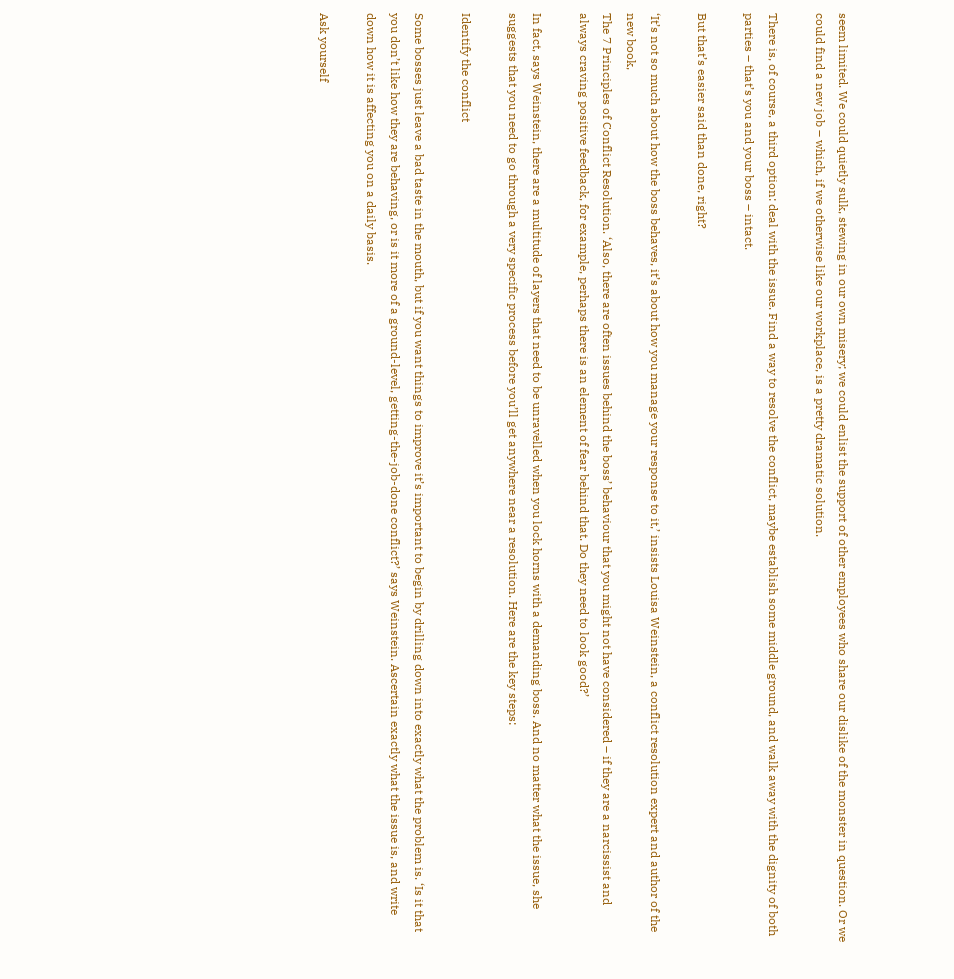seem limited. We could quietly sulk, stewing in our own misery; we could enlist the support of other employees who share our dislike of the monster in question. Or we could find a new job – which, if we otherwise like our workplace, is a pretty dramatic solution.

There is, of course, a third option: deal with the issue. Find a way to resolve the conflict, maybe establish some middle ground, and walk away with the dignity of both parties – that’s you and your boss – intact.

But that’s easier said than done, right?

‘It’s not so much about how the boss behaves, it’s about how you manage your response to it,’ insists Louisa Weinstein, a conflict resolution expert and author of the new book,
The 7 Principles of Conflict Resolution. ‘Also, there are often issues behind the boss’ behaviour that you might not have considered – if they are a narcissist and always craving positive feedback, for example, perhaps there is an element of fear behind that. Do they need to look good?’

In fact, says Weinstein, there are a multitude of layers that need to be unravelled when you lock horns with a demanding boss. And no matter what the issue, she suggests that you need to go through a very specific process before you’ll get anywhere near a resolution. Here are the key steps:

Identify the conflict

Some bosses just leave a bad taste in the mouth, but if you want things to improve it’s important to begin by drilling down into exactly what the problem is. ‘Is it that you don’t like how they are behaving, or is it more of a ground-level, getting-the-job-done conflict?’ says Weinstein. Ascertain exactly what the issue is, and write down how it is affecting you on a daily basis.

Ask yourself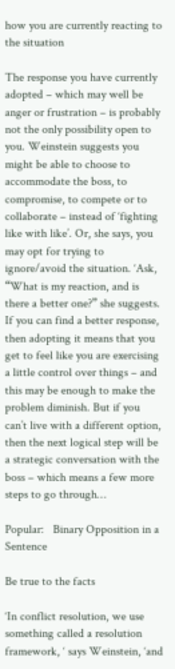how you are currently reacting to the situation

The response you have currently adopted – which may well be anger or frustration – is probably not the only possibility open to you. Weinstein suggests you might be able to choose to accommodate the boss, to compromise, to compete or to collaborate – instead of ‘fighting like with like’. Or, she says, you may opt for trying to ignore/avoid the situation. ‘Ask, “What is my reaction, and is there a better one?” she suggests. If you can find a better response, then adopting it means that you get to feel like you are exercising a little control over things – and this may be enough to make the problem diminish. But if you can’t live with a different option, then the next logical step will be a strategic conversation with the boss – which means a few more steps to go through…

Popular:   Binary Opposition in a Sentence

Be true to the facts

‘In conflict resolution, we use something called a resolution framework, ‘ says Weinstein, ‘and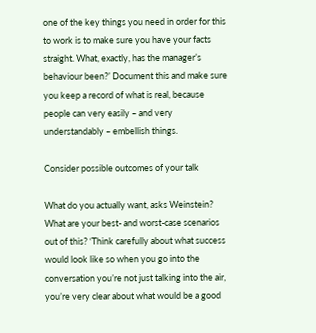one of the key things you need in order for this to work is to make sure you have your facts straight. What, exactly, has the manager’s behaviour been?’ Document this and make sure you keep a record of what is real, because people can very easily – and very understandably – embellish things.

Consider possible outcomes of your talk

What do you actually want, asks Weinstein? What are your best- and worst-case scenarios out of this? ‘Think carefully about what success would look like so when you go into the conversation you’re not just talking into the air, you’re very clear about what would be a good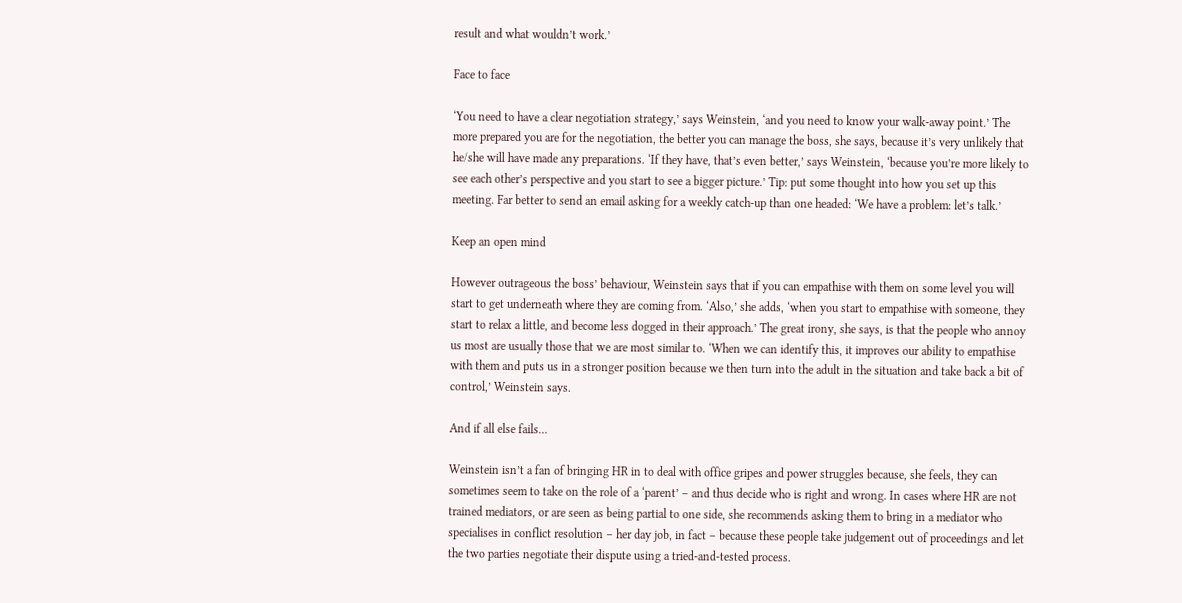result and what wouldn’t work.’

Face to face

‘You need to have a clear negotiation strategy,’ says Weinstein, ‘and you need to know your walk-away point.’ The more prepared you are for the negotiation, the better you can manage the boss, she says, because it’s very unlikely that he/she will have made any preparations. ‘If they have, that’s even better,’ says Weinstein, ‘because you’re more likely to see each other’s perspective and you start to see a bigger picture.’ Tip: put some thought into how you set up this meeting. Far better to send an email asking for a weekly catch-up than one headed: ‘We have a problem: let’s talk.’

Keep an open mind

However outrageous the boss’ behaviour, Weinstein says that if you can empathise with them on some level you will start to get underneath where they are coming from. ‘Also,’ she adds, ‘when you start to empathise with someone, they start to relax a little, and become less dogged in their approach.’ The great irony, she says, is that the people who annoy us most are usually those that we are most similar to. ‘When we can identify this, it improves our ability to empathise with them and puts us in a stronger position because we then turn into the adult in the situation and take back a bit of control,’ Weinstein says.

And if all else fails…

Weinstein isn’t a fan of bringing HR in to deal with office gripes and power struggles because, she feels, they can sometimes seem to take on the role of a ‘parent’ – and thus decide who is right and wrong. In cases where HR are not trained mediators, or are seen as being partial to one side, she recommends asking them to bring in a mediator who specialises in conflict resolution – her day job, in fact – because these people take judgement out of proceedings and let the two parties negotiate their dispute using a tried-and-tested process.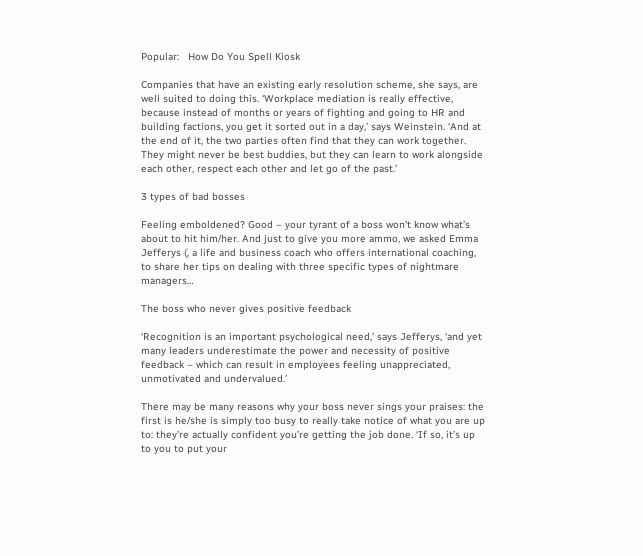Popular:   How Do You Spell Kiosk

Companies that have an existing early resolution scheme, she says, are well suited to doing this. ‘Workplace mediation is really effective, because instead of months or years of fighting and going to HR and building factions, you get it sorted out in a day,’ says Weinstein. ‘And at the end of it, the two parties often find that they can work together. They might never be best buddies, but they can learn to work alongside each other, respect each other and let go of the past.’

3 types of bad bosses

Feeling emboldened? Good – your tyrant of a boss won’t know what’s about to hit him/her. And just to give you more ammo, we asked Emma Jefferys (, a life and business coach who offers international coaching, to share her tips on dealing with three specific types of nightmare managers…

The boss who never gives positive feedback

‘Recognition is an important psychological need,’ says Jefferys, ‘and yet many leaders underestimate the power and necessity of positive feedback – which can result in employees feeling unappreciated, unmotivated and undervalued.’

There may be many reasons why your boss never sings your praises: the first is he/she is simply too busy to really take notice of what you are up to: they’re actually confident you’re getting the job done. ‘If so, it’s up to you to put your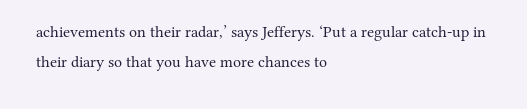achievements on their radar,’ says Jefferys. ‘Put a regular catch-up in their diary so that you have more chances to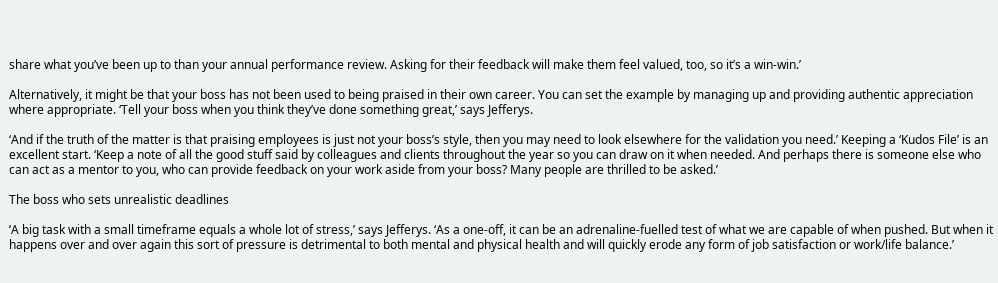share what you’ve been up to than your annual performance review. Asking for their feedback will make them feel valued, too, so it’s a win-win.’

Alternatively, it might be that your boss has not been used to being praised in their own career. You can set the example by managing up and providing authentic appreciation where appropriate. ‘Tell your boss when you think they’ve done something great,’ says Jefferys.

‘And if the truth of the matter is that praising employees is just not your boss’s style, then you may need to look elsewhere for the validation you need.’ Keeping a ‘Kudos File’ is an excellent start. ‘Keep a note of all the good stuff said by colleagues and clients throughout the year so you can draw on it when needed. And perhaps there is someone else who can act as a mentor to you, who can provide feedback on your work aside from your boss? Many people are thrilled to be asked.’

The boss who sets unrealistic deadlines

‘A big task with a small timeframe equals a whole lot of stress,’ says Jefferys. ‘As a one-off, it can be an adrenaline-fuelled test of what we are capable of when pushed. But when it happens over and over again this sort of pressure is detrimental to both mental and physical health and will quickly erode any form of job satisfaction or work/life balance.’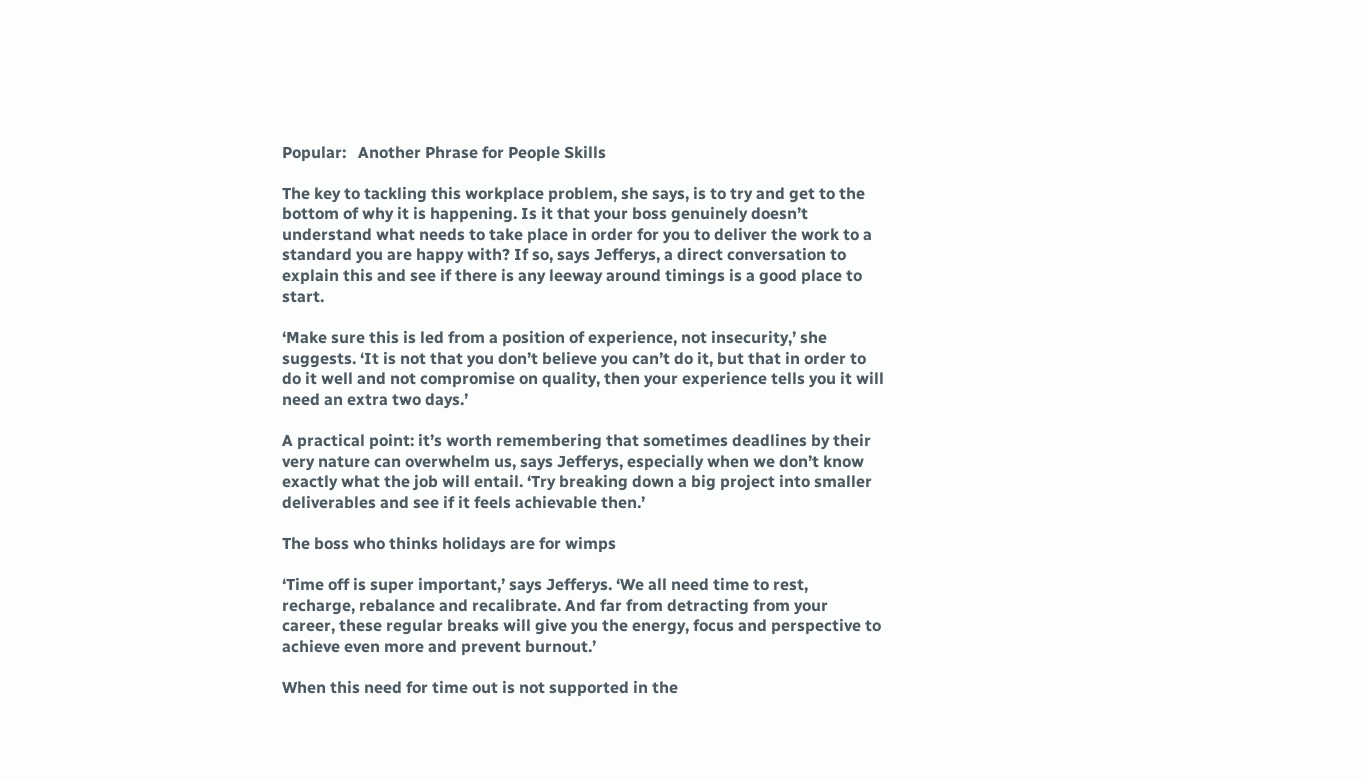Popular:   Another Phrase for People Skills

The key to tackling this workplace problem, she says, is to try and get to the bottom of why it is happening. Is it that your boss genuinely doesn’t understand what needs to take place in order for you to deliver the work to a standard you are happy with? If so, says Jefferys, a direct conversation to explain this and see if there is any leeway around timings is a good place to start.

‘Make sure this is led from a position of experience, not insecurity,’ she suggests. ‘It is not that you don’t believe you can’t do it, but that in order to do it well and not compromise on quality, then your experience tells you it will need an extra two days.’

A practical point: it’s worth remembering that sometimes deadlines by their very nature can overwhelm us, says Jefferys, especially when we don’t know exactly what the job will entail. ‘Try breaking down a big project into smaller deliverables and see if it feels achievable then.’

The boss who thinks holidays are for wimps

‘Time off is super important,’ says Jefferys. ‘We all need time to rest, recharge, rebalance and recalibrate. And far from detracting from your career, these regular breaks will give you the energy, focus and perspective to achieve even more and prevent burnout.’

When this need for time out is not supported in the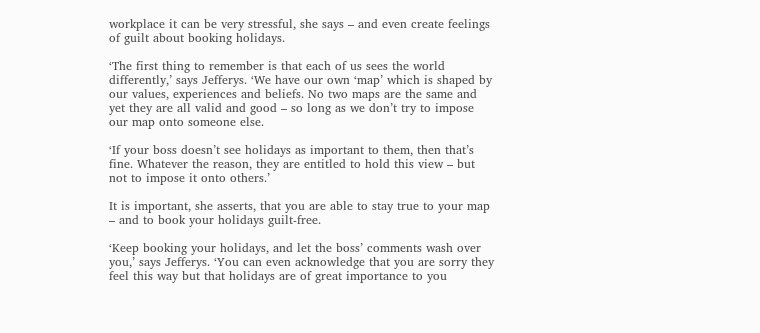workplace it can be very stressful, she says – and even create feelings of guilt about booking holidays.

‘The first thing to remember is that each of us sees the world differently,’ says Jefferys. ‘We have our own ‘map’ which is shaped by our values, experiences and beliefs. No two maps are the same and yet they are all valid and good – so long as we don’t try to impose our map onto someone else.

‘If your boss doesn’t see holidays as important to them, then that’s fine. Whatever the reason, they are entitled to hold this view – but not to impose it onto others.’

It is important, she asserts, that you are able to stay true to your map – and to book your holidays guilt-free.

‘Keep booking your holidays, and let the boss’ comments wash over you,’ says Jefferys. ‘You can even acknowledge that you are sorry they feel this way but that holidays are of great importance to you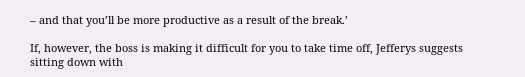– and that you’ll be more productive as a result of the break.’

If, however, the boss is making it difficult for you to take time off, Jefferys suggests sitting down with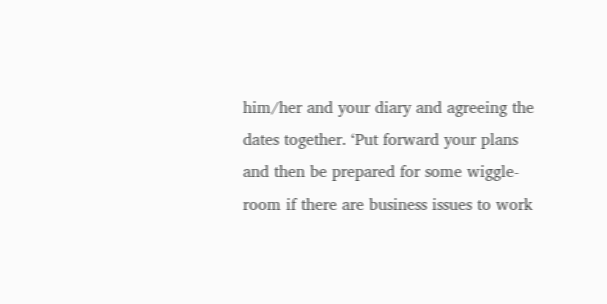him/her and your diary and agreeing the dates together. ‘Put forward your plans and then be prepared for some wiggle-room if there are business issues to work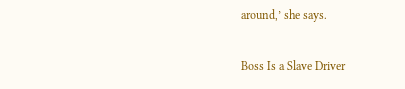around,’ she says.

Boss Is a Slave Driver